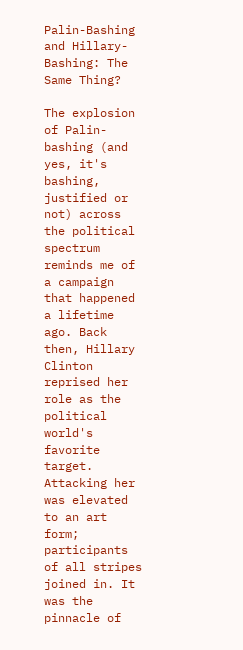Palin-Bashing and Hillary-Bashing: The Same Thing?

The explosion of Palin-bashing (and yes, it's bashing, justified or not) across the political spectrum reminds me of a campaign that happened a lifetime ago. Back then, Hillary Clinton reprised her role as the political world's favorite target. Attacking her was elevated to an art form; participants of all stripes joined in. It was the pinnacle of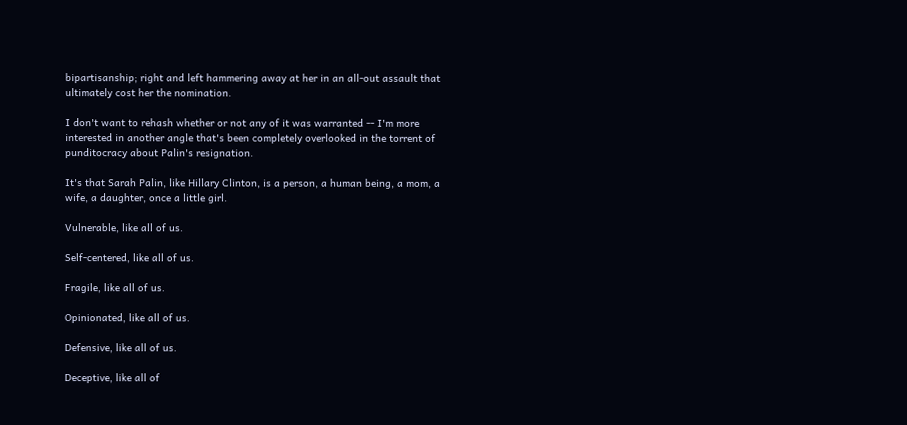bipartisanship; right and left hammering away at her in an all-out assault that ultimately cost her the nomination.

I don't want to rehash whether or not any of it was warranted -- I'm more interested in another angle that's been completely overlooked in the torrent of punditocracy about Palin's resignation.

It's that Sarah Palin, like Hillary Clinton, is a person, a human being, a mom, a wife, a daughter, once a little girl.

Vulnerable, like all of us.

Self-centered, like all of us.

Fragile, like all of us.

Opinionated, like all of us.

Defensive, like all of us.

Deceptive, like all of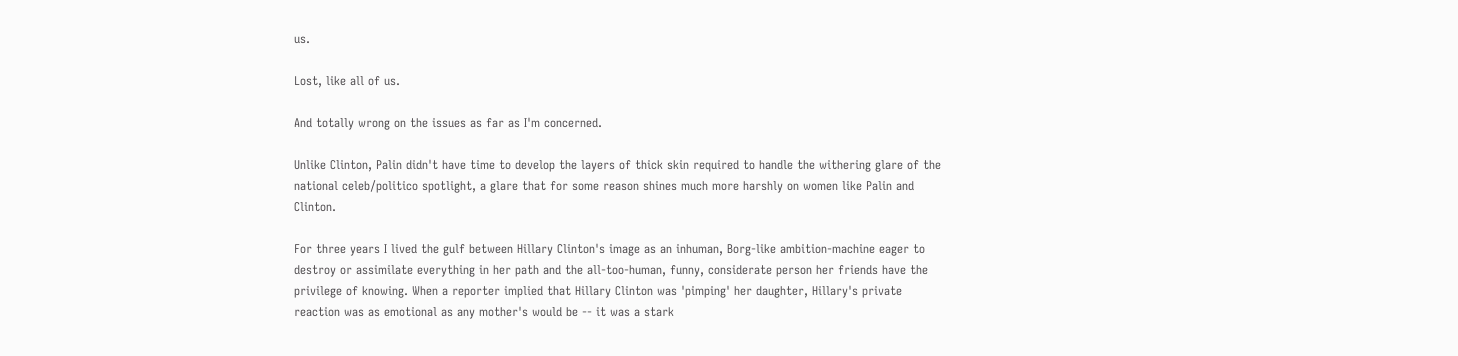us.

Lost, like all of us.

And totally wrong on the issues as far as I'm concerned.

Unlike Clinton, Palin didn't have time to develop the layers of thick skin required to handle the withering glare of the national celeb/politico spotlight, a glare that for some reason shines much more harshly on women like Palin and Clinton.

For three years I lived the gulf between Hillary Clinton's image as an inhuman, Borg-like ambition-machine eager to destroy or assimilate everything in her path and the all-too-human, funny, considerate person her friends have the privilege of knowing. When a reporter implied that Hillary Clinton was 'pimping' her daughter, Hillary's private reaction was as emotional as any mother's would be -- it was a stark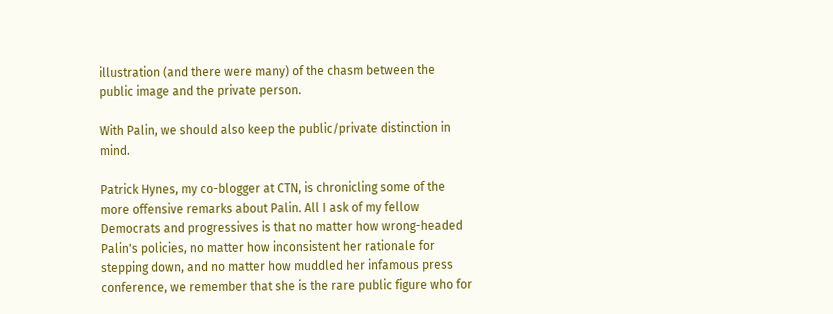illustration (and there were many) of the chasm between the public image and the private person.

With Palin, we should also keep the public/private distinction in mind.

Patrick Hynes, my co-blogger at CTN, is chronicling some of the more offensive remarks about Palin. All I ask of my fellow Democrats and progressives is that no matter how wrong-headed Palin's policies, no matter how inconsistent her rationale for stepping down, and no matter how muddled her infamous press conference, we remember that she is the rare public figure who for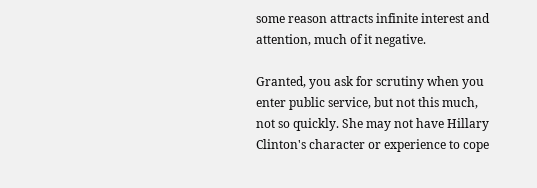some reason attracts infinite interest and attention, much of it negative.

Granted, you ask for scrutiny when you enter public service, but not this much, not so quickly. She may not have Hillary Clinton's character or experience to cope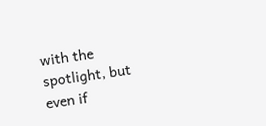with the spotlight, but even if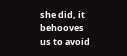she did, it behooves us to avoid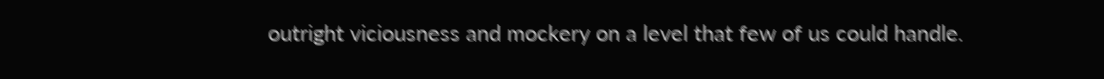outright viciousness and mockery on a level that few of us could handle.